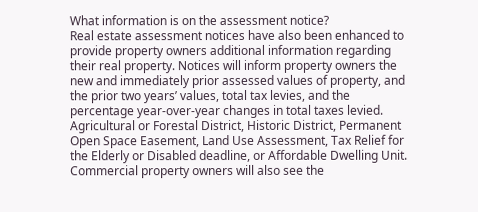What information is on the assessment notice?
Real estate assessment notices have also been enhanced to provide property owners additional information regarding their real property. Notices will inform property owners the new and immediately prior assessed values of property, and the prior two years’ values, total tax levies, and the percentage year-over-year changes in total taxes levied. Agricultural or Forestal District, Historic District, Permanent Open Space Easement, Land Use Assessment, Tax Relief for the Elderly or Disabled deadline, or Affordable Dwelling Unit. Commercial property owners will also see the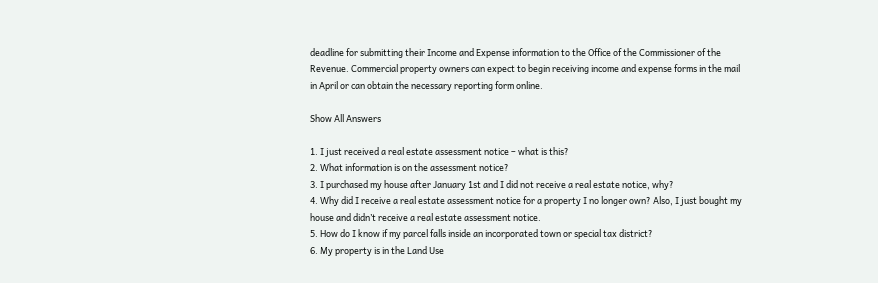deadline for submitting their Income and Expense information to the Office of the Commissioner of the Revenue. Commercial property owners can expect to begin receiving income and expense forms in the mail in April or can obtain the necessary reporting form online.

Show All Answers

1. I just received a real estate assessment notice – what is this?
2. What information is on the assessment notice?
3. I purchased my house after January 1st and I did not receive a real estate notice, why?
4. Why did I receive a real estate assessment notice for a property I no longer own? Also, I just bought my house and didn’t receive a real estate assessment notice.
5. How do I know if my parcel falls inside an incorporated town or special tax district?
6. My property is in the Land Use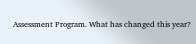Assessment Program. What has changed this year?